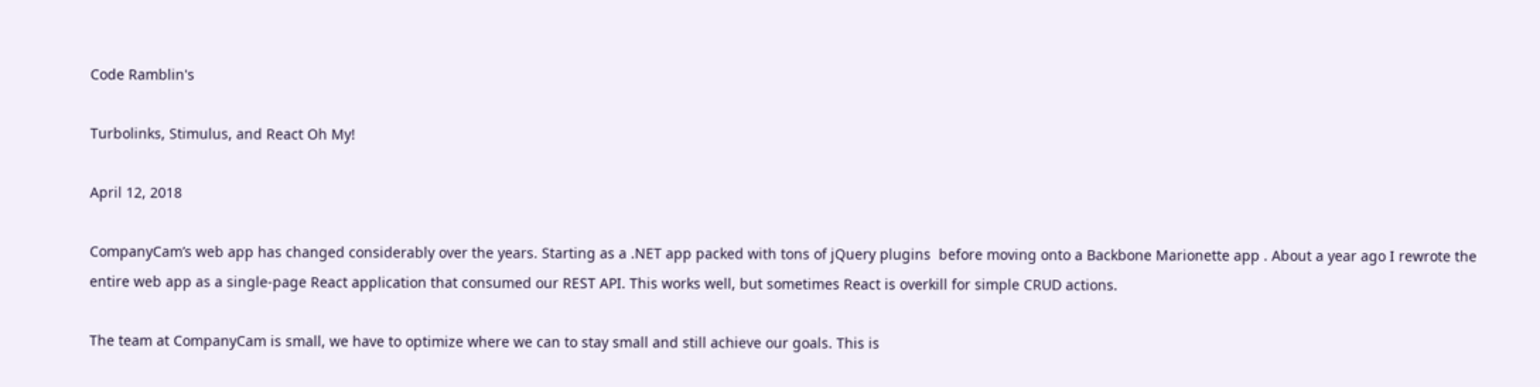Code Ramblin's

Turbolinks, Stimulus, and React Oh My!

April 12, 2018

CompanyCam’s web app has changed considerably over the years. Starting as a .NET app packed with tons of jQuery plugins  before moving onto a Backbone Marionette app . About a year ago I rewrote the entire web app as a single-page React application that consumed our REST API. This works well, but sometimes React is overkill for simple CRUD actions.

The team at CompanyCam is small, we have to optimize where we can to stay small and still achieve our goals. This is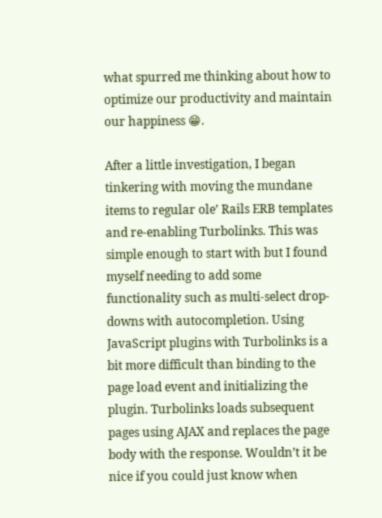what spurred me thinking about how to optimize our productivity and maintain our happiness 😁.

After a little investigation, I began tinkering with moving the mundane items to regular ole’ Rails ERB templates and re-enabling Turbolinks. This was simple enough to start with but I found myself needing to add some functionality such as multi-select drop-downs with autocompletion. Using JavaScript plugins with Turbolinks is a bit more difficult than binding to the page load event and initializing the plugin. Turbolinks loads subsequent pages using AJAX and replaces the page body with the response. Wouldn’t it be nice if you could just know when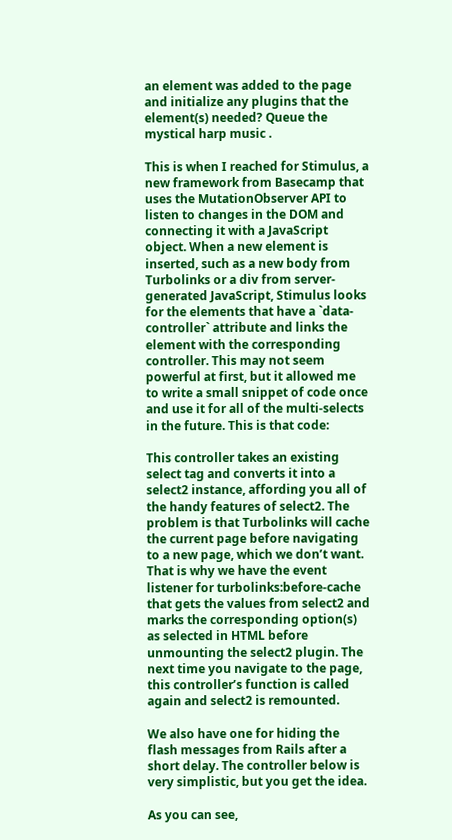an element was added to the page and initialize any plugins that the element(s) needed? Queue the mystical harp music .

This is when I reached for Stimulus, a new framework from Basecamp that uses the MutationObserver API to listen to changes in the DOM and connecting it with a JavaScript object. When a new element is inserted, such as a new body from Turbolinks or a div from server-generated JavaScript, Stimulus looks for the elements that have a `data-controller` attribute and links the element with the corresponding controller. This may not seem powerful at first, but it allowed me to write a small snippet of code once and use it for all of the multi-selects in the future. This is that code:

This controller takes an existing select tag and converts it into a select2 instance, affording you all of the handy features of select2. The problem is that Turbolinks will cache the current page before navigating to a new page, which we don’t want. That is why we have the event listener for turbolinks:before-cache that gets the values from select2 and marks the corresponding option(s) as selected in HTML before unmounting the select2 plugin. The next time you navigate to the page, this controller’s function is called again and select2 is remounted.

We also have one for hiding the flash messages from Rails after a short delay. The controller below is very simplistic, but you get the idea.

As you can see,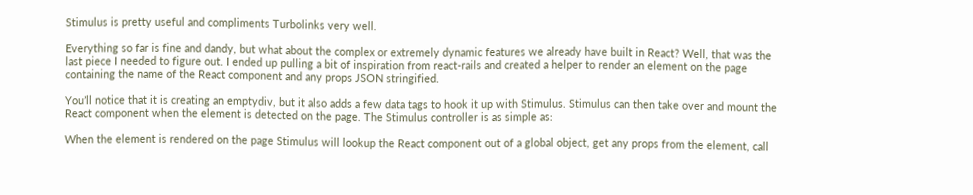Stimulus is pretty useful and compliments Turbolinks very well.

Everything so far is fine and dandy, but what about the complex or extremely dynamic features we already have built in React? Well, that was the last piece I needed to figure out. I ended up pulling a bit of inspiration from react-rails and created a helper to render an element on the page containing the name of the React component and any props JSON stringified.

You’ll notice that it is creating an emptydiv, but it also adds a few data tags to hook it up with Stimulus. Stimulus can then take over and mount the React component when the element is detected on the page. The Stimulus controller is as simple as:

When the element is rendered on the page Stimulus will lookup the React component out of a global object, get any props from the element, call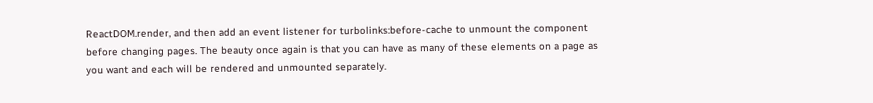ReactDOM.render, and then add an event listener for turbolinks:before-cache to unmount the component before changing pages. The beauty once again is that you can have as many of these elements on a page as you want and each will be rendered and unmounted separately.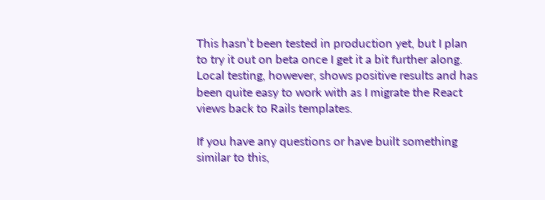This hasn’t been tested in production yet, but I plan to try it out on beta once I get it a bit further along. Local testing, however, shows positive results and has been quite easy to work with as I migrate the React views back to Rails templates.

If you have any questions or have built something similar to this,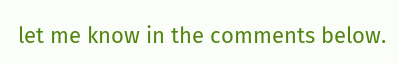let me know in the comments below.